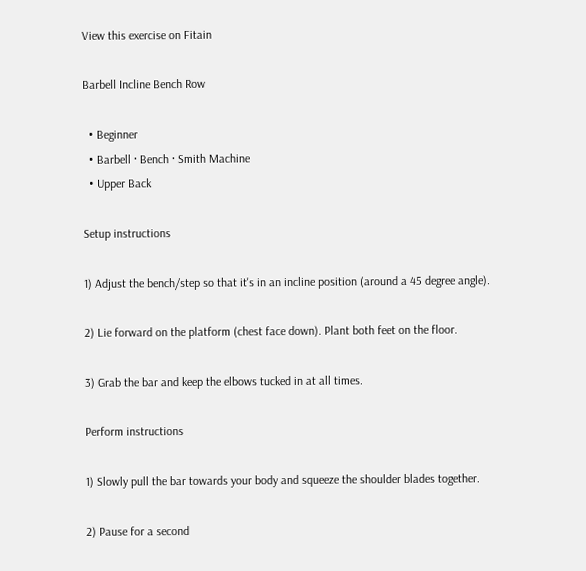View this exercise on Fitain

Barbell Incline Bench Row

  • Beginner
  • Barbell · Bench · Smith Machine
  • Upper Back

Setup instructions

1) Adjust the bench/step so that it's in an incline position (around a 45 degree angle).

2) Lie forward on the platform (chest face down). Plant both feet on the floor.

3) Grab the bar and keep the elbows tucked in at all times.

Perform instructions

1) Slowly pull the bar towards your body and squeeze the shoulder blades together.

2) Pause for a second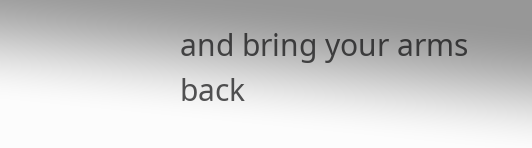and bring your arms back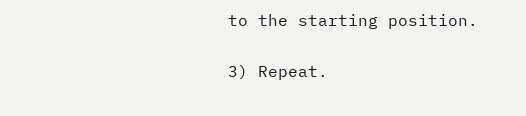to the starting position.

3) Repeat.